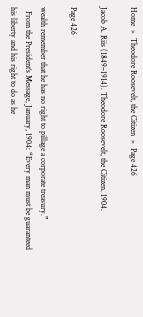Home  »  Theodore Roosevelt, the Citizen  »  Page 426

Jacob A. Riis (1849–1914). Theodore Roosevelt, the Citizen. 1904.

Page 426

wealth remember that he has no right to pillage a corporate treasury.”
  From the President’s Message, January, 1904: “Every man must be guaranteed his liberty and his right to do as he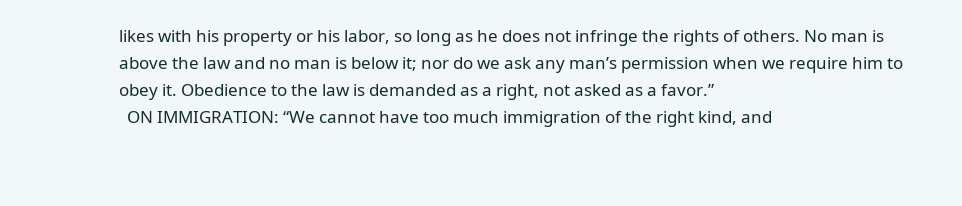likes with his property or his labor, so long as he does not infringe the rights of others. No man is above the law and no man is below it; nor do we ask any man’s permission when we require him to obey it. Obedience to the law is demanded as a right, not asked as a favor.”
  ON IMMIGRATION: “We cannot have too much immigration of the right kind, and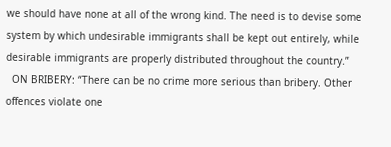we should have none at all of the wrong kind. The need is to devise some system by which undesirable immigrants shall be kept out entirely, while desirable immigrants are properly distributed throughout the country.”
  ON BRIBERY: “There can be no crime more serious than bribery. Other offences violate one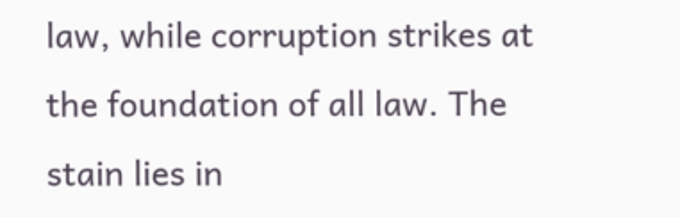law, while corruption strikes at the foundation of all law. The stain lies in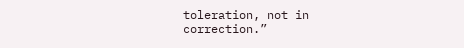toleration, not in correction.”